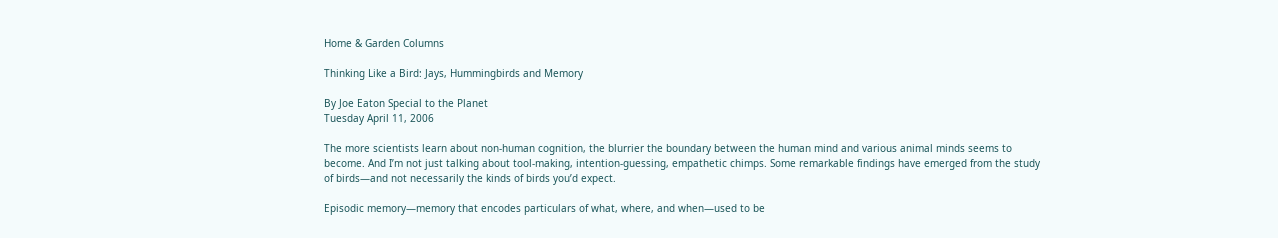Home & Garden Columns

Thinking Like a Bird: Jays, Hummingbirds and Memory

By Joe Eaton Special to the Planet
Tuesday April 11, 2006

The more scientists learn about non-human cognition, the blurrier the boundary between the human mind and various animal minds seems to become. And I’m not just talking about tool-making, intention-guessing, empathetic chimps. Some remarkable findings have emerged from the study of birds—and not necessarily the kinds of birds you’d expect.

Episodic memory—memory that encodes particulars of what, where, and when—used to be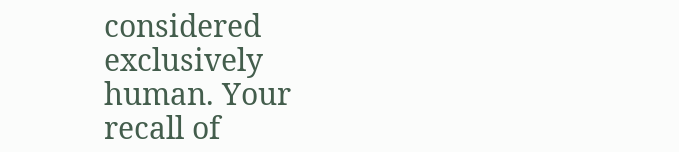considered exclusively human. Your recall of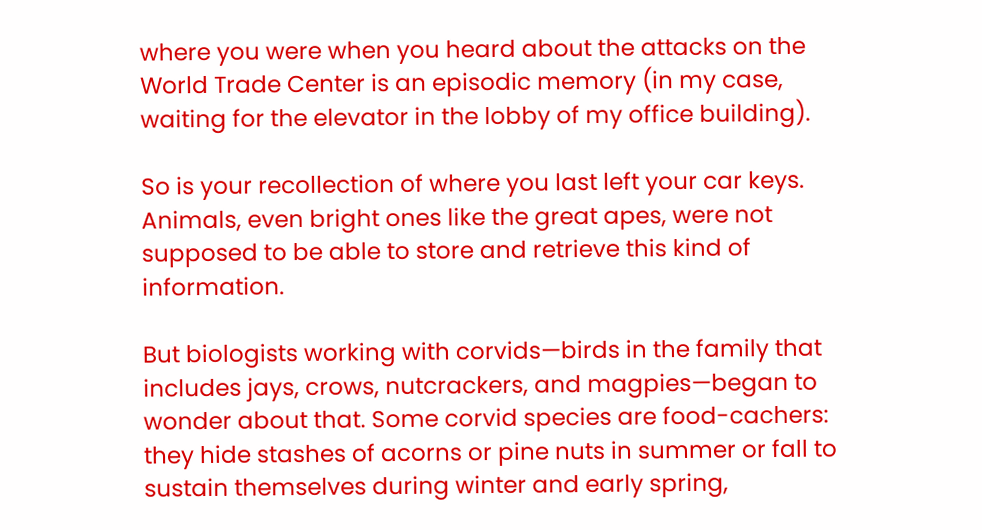where you were when you heard about the attacks on the World Trade Center is an episodic memory (in my case, waiting for the elevator in the lobby of my office building).

So is your recollection of where you last left your car keys. Animals, even bright ones like the great apes, were not supposed to be able to store and retrieve this kind of information.

But biologists working with corvids—birds in the family that includes jays, crows, nutcrackers, and magpies—began to wonder about that. Some corvid species are food-cachers: they hide stashes of acorns or pine nuts in summer or fall to sustain themselves during winter and early spring,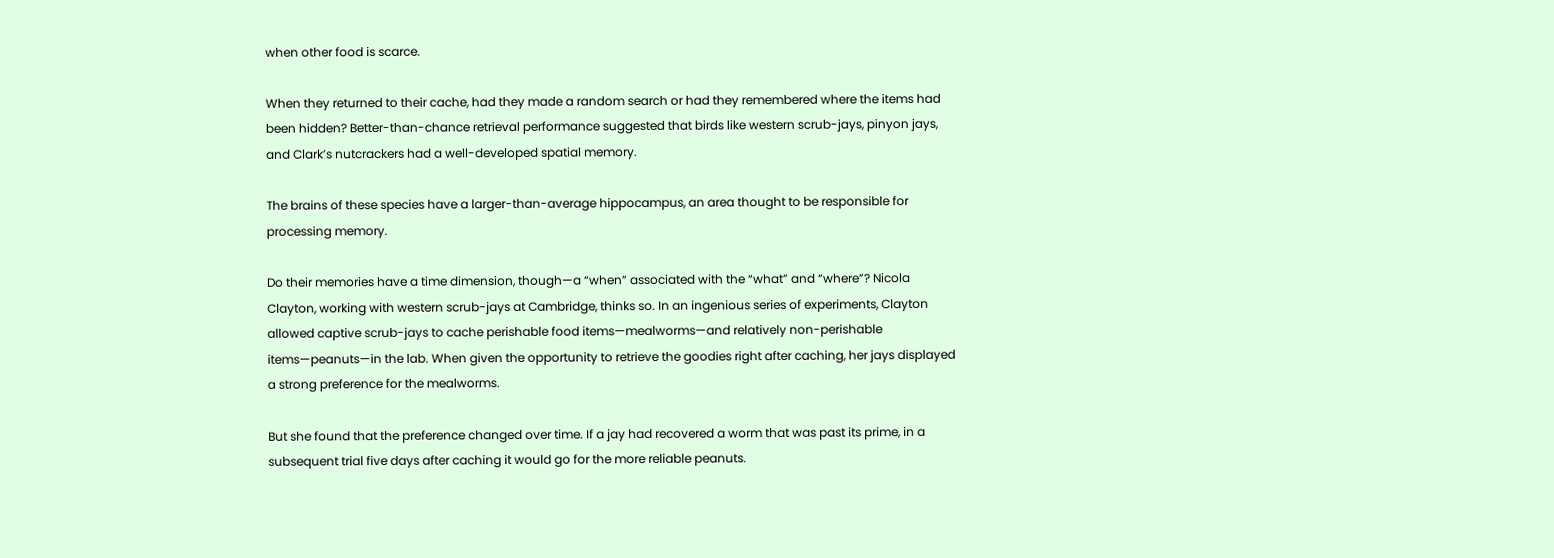when other food is scarce.

When they returned to their cache, had they made a random search or had they remembered where the items had been hidden? Better-than-chance retrieval performance suggested that birds like western scrub-jays, pinyon jays, and Clark’s nutcrackers had a well-developed spatial memory.

The brains of these species have a larger-than-average hippocampus, an area thought to be responsible for processing memory.

Do their memories have a time dimension, though—a “when” associated with the “what” and “where”? Nicola Clayton, working with western scrub-jays at Cambridge, thinks so. In an ingenious series of experiments, Clayton allowed captive scrub-jays to cache perishable food items—mealworms—and relatively non-perishable items—peanuts—in the lab. When given the opportunity to retrieve the goodies right after caching, her jays displayed a strong preference for the mealworms.

But she found that the preference changed over time. If a jay had recovered a worm that was past its prime, in a subsequent trial five days after caching it would go for the more reliable peanuts.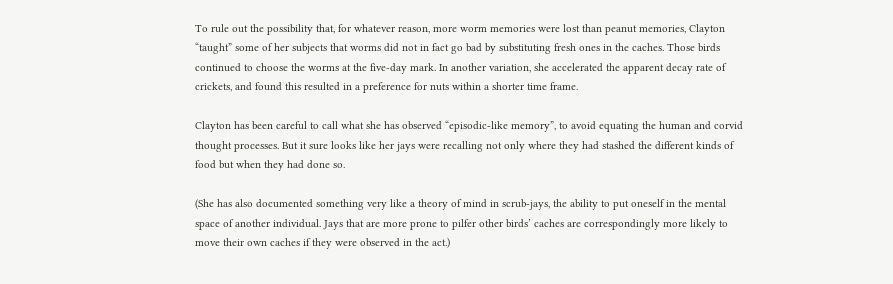To rule out the possibility that, for whatever reason, more worm memories were lost than peanut memories, Clayton “taught” some of her subjects that worms did not in fact go bad by substituting fresh ones in the caches. Those birds continued to choose the worms at the five-day mark. In another variation, she accelerated the apparent decay rate of crickets, and found this resulted in a preference for nuts within a shorter time frame.

Clayton has been careful to call what she has observed “episodic-like memory”, to avoid equating the human and corvid thought processes. But it sure looks like her jays were recalling not only where they had stashed the different kinds of food but when they had done so.

(She has also documented something very like a theory of mind in scrub-jays, the ability to put oneself in the mental space of another individual. Jays that are more prone to pilfer other birds’ caches are correspondingly more likely to move their own caches if they were observed in the act.)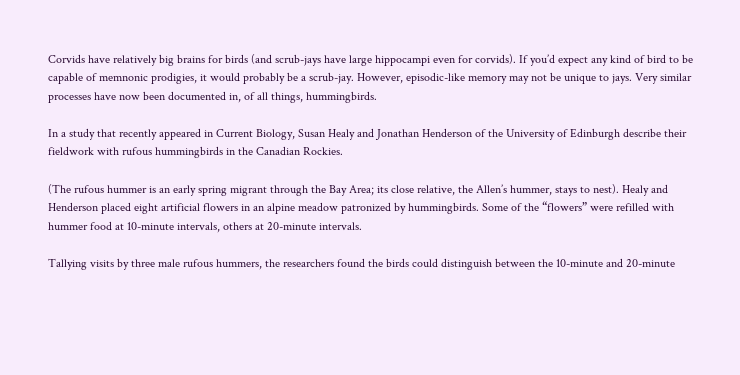Corvids have relatively big brains for birds (and scrub-jays have large hippocampi even for corvids). If you’d expect any kind of bird to be capable of memnonic prodigies, it would probably be a scrub-jay. However, episodic-like memory may not be unique to jays. Very similar processes have now been documented in, of all things, hummingbirds.

In a study that recently appeared in Current Biology, Susan Healy and Jonathan Henderson of the University of Edinburgh describe their fieldwork with rufous hummingbirds in the Canadian Rockies.

(The rufous hummer is an early spring migrant through the Bay Area; its close relative, the Allen’s hummer, stays to nest). Healy and Henderson placed eight artificial flowers in an alpine meadow patronized by hummingbirds. Some of the “flowers” were refilled with hummer food at 10-minute intervals, others at 20-minute intervals.

Tallying visits by three male rufous hummers, the researchers found the birds could distinguish between the 10-minute and 20-minute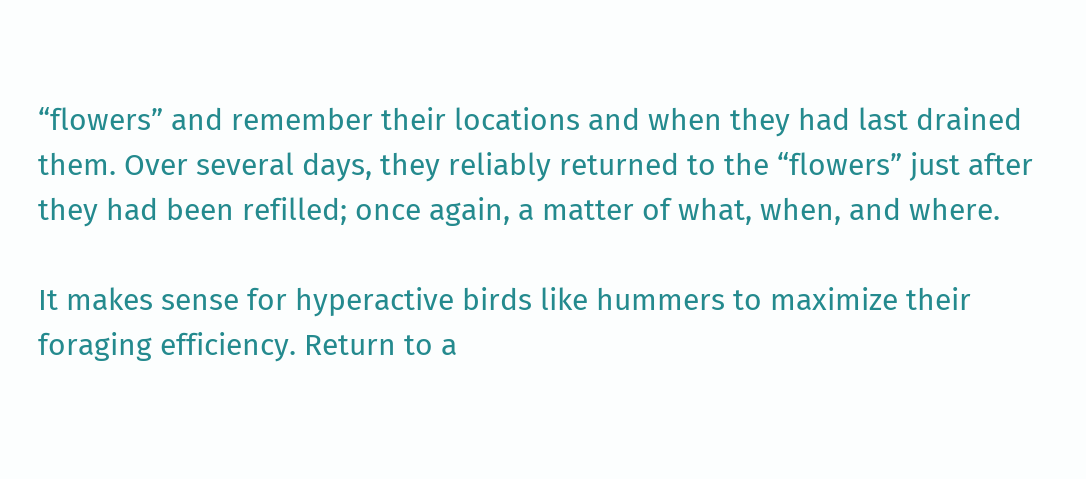“flowers” and remember their locations and when they had last drained them. Over several days, they reliably returned to the “flowers” just after they had been refilled; once again, a matter of what, when, and where.

It makes sense for hyperactive birds like hummers to maximize their foraging efficiency. Return to a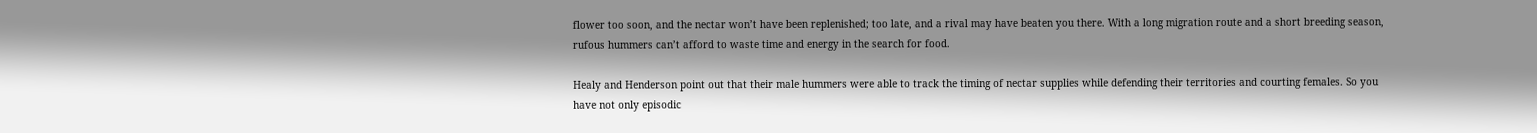flower too soon, and the nectar won’t have been replenished; too late, and a rival may have beaten you there. With a long migration route and a short breeding season, rufous hummers can’t afford to waste time and energy in the search for food.

Healy and Henderson point out that their male hummers were able to track the timing of nectar supplies while defending their territories and courting females. So you have not only episodic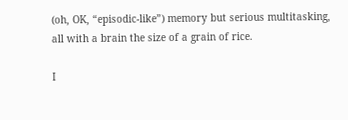(oh, OK, “episodic-like”) memory but serious multitasking, all with a brain the size of a grain of rice.

I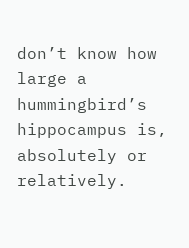don’t know how large a hummingbird’s hippocampus is, absolutely or relatively.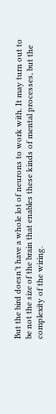But the bird doesn’t have a whole lot of neurons to work with. It may turn out to be not the size of the brain that enables these kinds of mental processes, but the complexity of the wiring.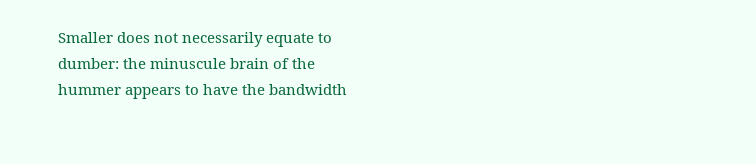Smaller does not necessarily equate to dumber: the minuscule brain of the hummer appears to have the bandwidth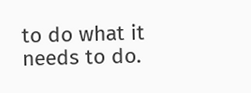to do what it needs to do.